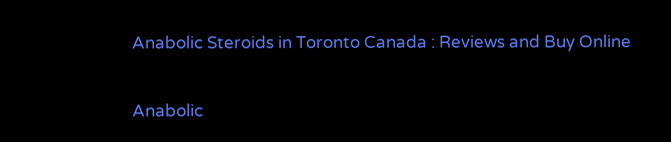Anabolic Steroids in Toronto Canada : Reviews and Buy Online

Anabolic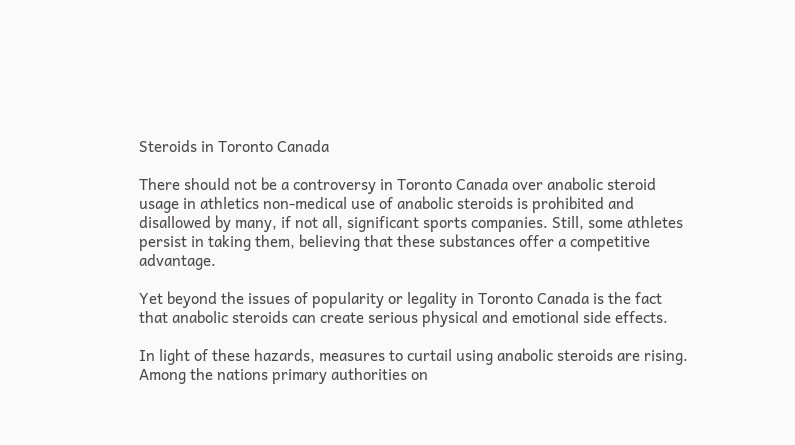Steroids in Toronto Canada

There should not be a controversy in Toronto Canada over anabolic steroid usage in athletics non-medical use of anabolic steroids is prohibited and disallowed by many, if not all, significant sports companies. Still, some athletes persist in taking them, believing that these substances offer a competitive advantage.

Yet beyond the issues of popularity or legality in Toronto Canada is the fact that anabolic steroids can create serious physical and emotional side effects.

In light of these hazards, measures to curtail using anabolic steroids are rising. Among the nations primary authorities on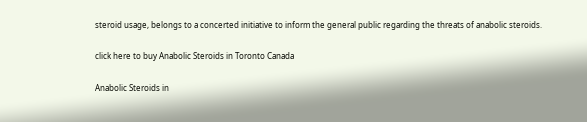steroid usage, belongs to a concerted initiative to inform the general public regarding the threats of anabolic steroids.

click here to buy Anabolic Steroids in Toronto Canada

Anabolic Steroids in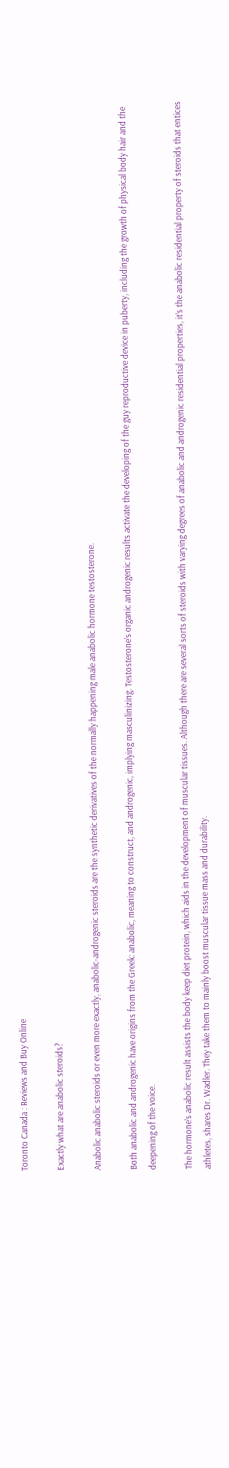Toronto Canada : Reviews and Buy Online

Exactly what are anabolic steroids?

Anabolic anabolic steroids or even more exactly, anabolic-androgenic steroids are the synthetic derivatives of the normally happening male anabolic hormone testosterone.

Both anabolic and androgenic have origins from the Greek: anabolic, meaning to construct, and androgenic, implying masculinizing. Testosterone’s organic androgenic results activate the developing of the guy reproductive device in puberty, including the growth of physical body hair and the deepening of the voice.

The hormone’s anabolic result assists the body keep diet protein, which aids in the development of muscular tissues. Although there are several sorts of steroids with varying degrees of anabolic and androgenic residential properties, it’s the anabolic residential property of steroids that entices athletes, shares Dr. Wadler. They take them to mainly boost muscular tissue mass and durability.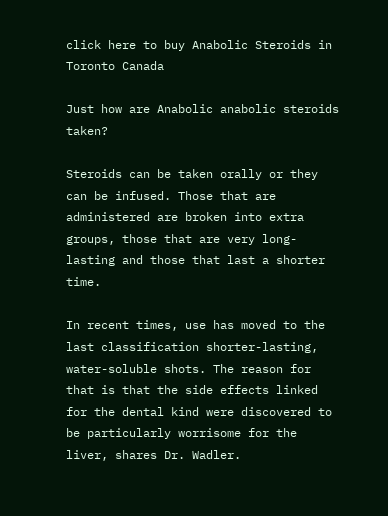click here to buy Anabolic Steroids in Toronto Canada

Just how are Anabolic anabolic steroids taken?

Steroids can be taken orally or they can be infused. Those that are administered are broken into extra groups, those that are very long-lasting and those that last a shorter time.

In recent times, use has moved to the last classification shorter-lasting, water-soluble shots. The reason for that is that the side effects linked for the dental kind were discovered to be particularly worrisome for the liver, shares Dr. Wadler.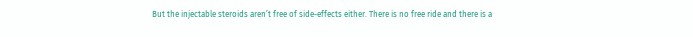But the injectable steroids aren’t free of side-effects either. There is no free ride and there is a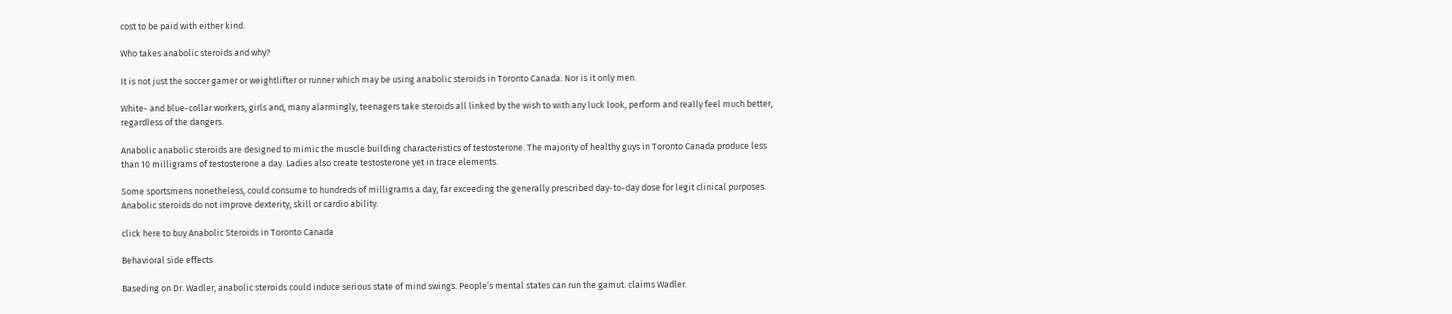cost to be paid with either kind.

Who takes anabolic steroids and why?

It is not just the soccer gamer or weightlifter or runner which may be using anabolic steroids in Toronto Canada. Nor is it only men.

White- and blue-collar workers, girls and, many alarmingly, teenagers take steroids all linked by the wish to with any luck look, perform and really feel much better, regardless of the dangers.

Anabolic anabolic steroids are designed to mimic the muscle building characteristics of testosterone. The majority of healthy guys in Toronto Canada produce less than 10 milligrams of testosterone a day. Ladies also create testosterone yet in trace elements.

Some sportsmens nonetheless, could consume to hundreds of milligrams a day, far exceeding the generally prescribed day-to-day dose for legit clinical purposes. Anabolic steroids do not improve dexterity, skill or cardio ability.

click here to buy Anabolic Steroids in Toronto Canada

Behavioral side effects

Baseding on Dr. Wadler, anabolic steroids could induce serious state of mind swings. People’s mental states can run the gamut. claims Wadler.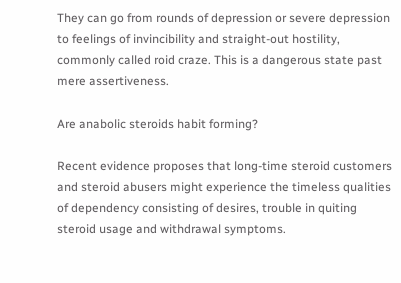They can go from rounds of depression or severe depression to feelings of invincibility and straight-out hostility, commonly called roid craze. This is a dangerous state past mere assertiveness.

Are anabolic steroids habit forming?

Recent evidence proposes that long-time steroid customers and steroid abusers might experience the timeless qualities of dependency consisting of desires, trouble in quiting steroid usage and withdrawal symptoms.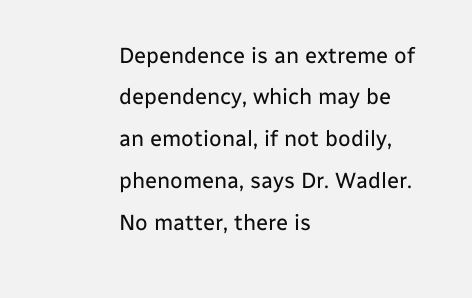Dependence is an extreme of dependency, which may be an emotional, if not bodily, phenomena, says Dr. Wadler. No matter, there is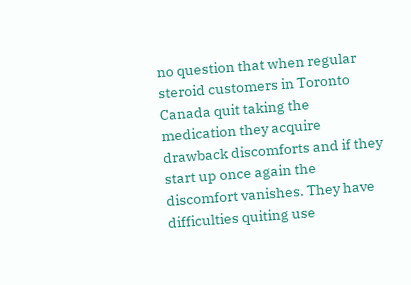no question that when regular steroid customers in Toronto Canada quit taking the medication they acquire drawback discomforts and if they start up once again the discomfort vanishes. They have difficulties quiting use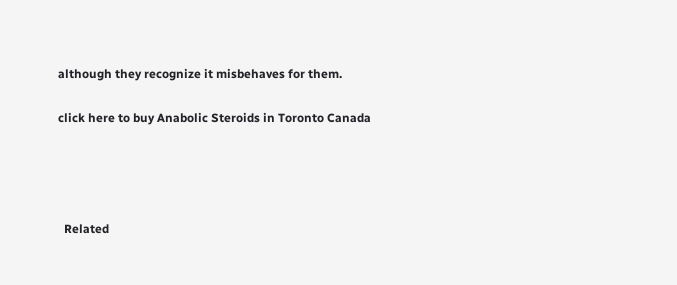although they recognize it misbehaves for them.

click here to buy Anabolic Steroids in Toronto Canada




  Related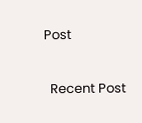Post


  Recent Post